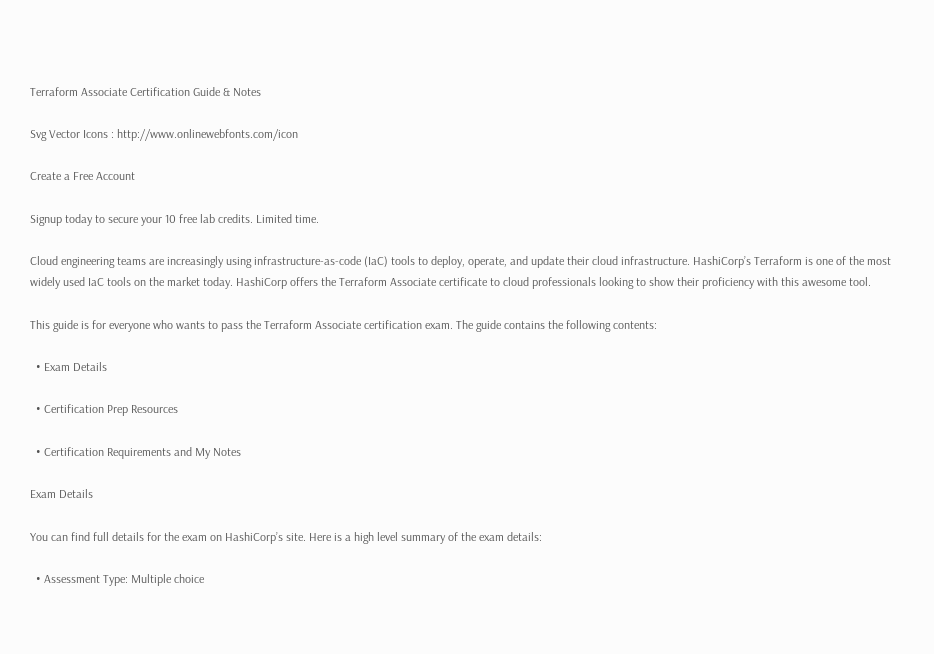Terraform Associate Certification Guide & Notes

Svg Vector Icons : http://www.onlinewebfonts.com/icon

Create a Free Account

Signup today to secure your 10 free lab credits. Limited time.

Cloud engineering teams are increasingly using infrastructure-as-code (IaC) tools to deploy, operate, and update their cloud infrastructure. HashiCorp’s Terraform is one of the most widely used IaC tools on the market today. HashiCorp offers the Terraform Associate certificate to cloud professionals looking to show their proficiency with this awesome tool.

This guide is for everyone who wants to pass the Terraform Associate certification exam. The guide contains the following contents:

  • Exam Details

  • Certification Prep Resources

  • Certification Requirements and My Notes

Exam Details

You can find full details for the exam on HashiCorp’s site. Here is a high level summary of the exam details:

  • Assessment Type: Multiple choice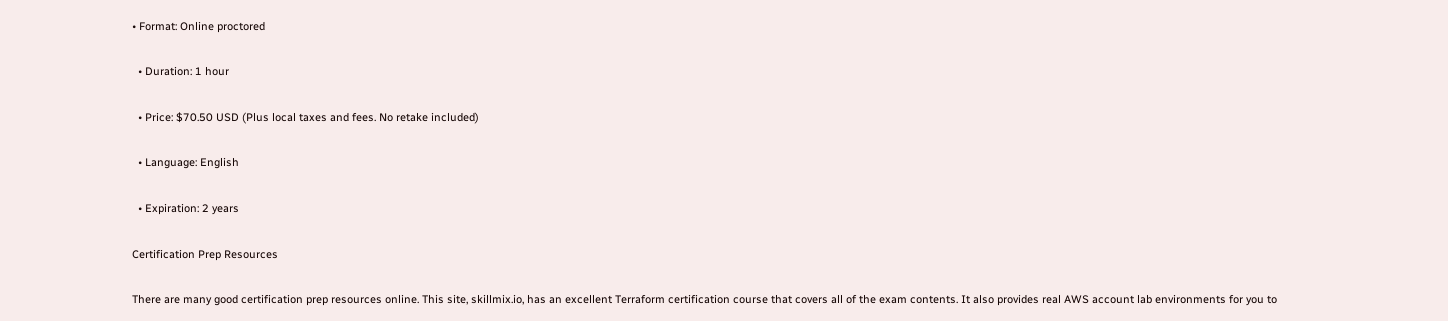• Format: Online proctored

  • Duration: 1 hour

  • Price: $70.50 USD (Plus local taxes and fees. No retake included)

  • Language: English

  • Expiration: 2 years

Certification Prep Resources

There are many good certification prep resources online. This site, skillmix.io, has an excellent Terraform certification course that covers all of the exam contents. It also provides real AWS account lab environments for you to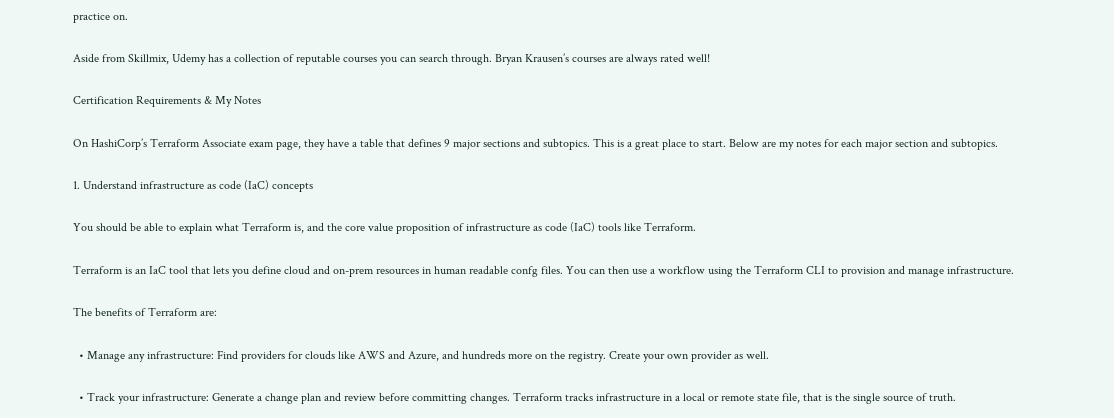practice on.

Aside from Skillmix, Udemy has a collection of reputable courses you can search through. Bryan Krausen’s courses are always rated well!

Certification Requirements & My Notes

On HashiCorp’s Terraform Associate exam page, they have a table that defines 9 major sections and subtopics. This is a great place to start. Below are my notes for each major section and subtopics.

1. Understand infrastructure as code (IaC) concepts

You should be able to explain what Terraform is, and the core value proposition of infrastructure as code (IaC) tools like Terraform.

Terraform is an IaC tool that lets you define cloud and on-prem resources in human readable confg files. You can then use a workflow using the Terraform CLI to provision and manage infrastructure.

The benefits of Terraform are:

  • Manage any infrastructure: Find providers for clouds like AWS and Azure, and hundreds more on the registry. Create your own provider as well.

  • Track your infrastructure: Generate a change plan and review before committing changes. Terraform tracks infrastructure in a local or remote state file, that is the single source of truth.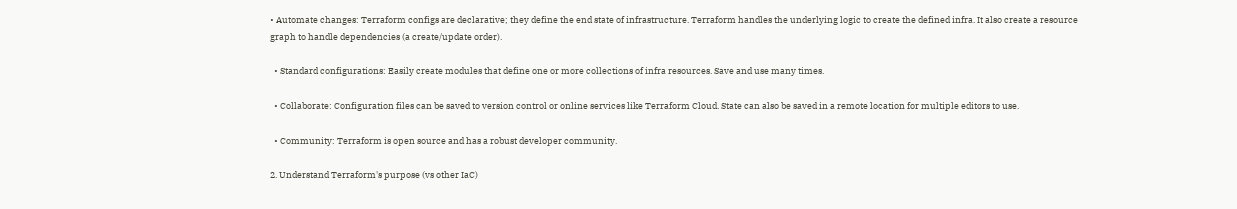• Automate changes: Terraform configs are declarative; they define the end state of infrastructure. Terraform handles the underlying logic to create the defined infra. It also create a resource graph to handle dependencies (a create/update order).

  • Standard configurations: Easily create modules that define one or more collections of infra resources. Save and use many times.

  • Collaborate: Configuration files can be saved to version control or online services like Terraform Cloud. State can also be saved in a remote location for multiple editors to use.

  • Community: Terraform is open source and has a robust developer community.

2. Understand Terraform's purpose (vs other IaC)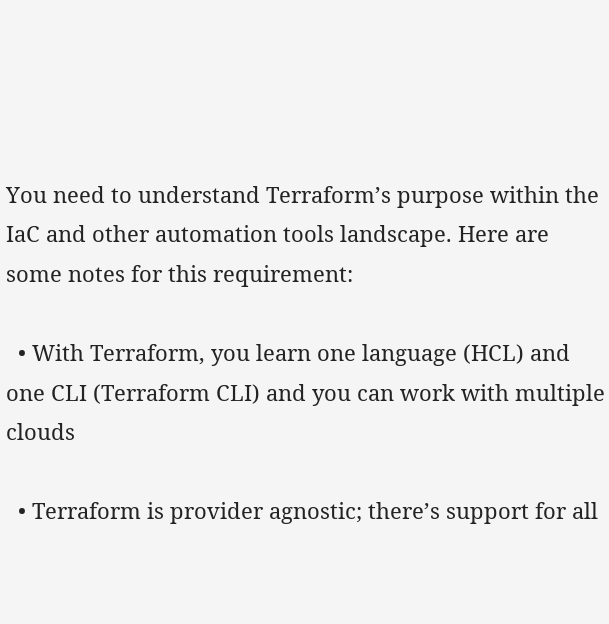You need to understand Terraform’s purpose within the IaC and other automation tools landscape. Here are some notes for this requirement:

  • With Terraform, you learn one language (HCL) and one CLI (Terraform CLI) and you can work with multiple clouds

  • Terraform is provider agnostic; there’s support for all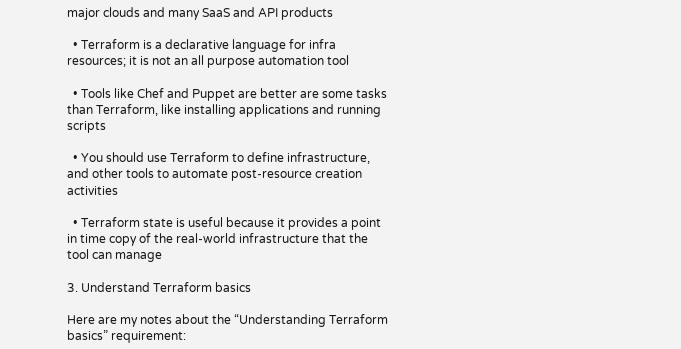major clouds and many SaaS and API products

  • Terraform is a declarative language for infra resources; it is not an all purpose automation tool

  • Tools like Chef and Puppet are better are some tasks than Terraform, like installing applications and running scripts

  • You should use Terraform to define infrastructure, and other tools to automate post-resource creation activities

  • Terraform state is useful because it provides a point in time copy of the real-world infrastructure that the tool can manage

3. Understand Terraform basics

Here are my notes about the “Understanding Terraform basics” requirement: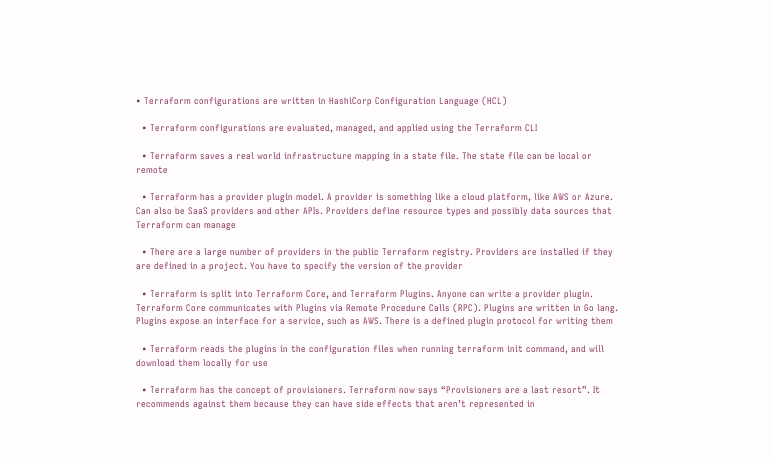• Terraform configurations are written in HashiCorp Configuration Language (HCL)

  • Terraform configurations are evaluated, managed, and applied using the Terraform CLI

  • Terraform saves a real world infrastructure mapping in a state file. The state file can be local or remote

  • Terraform has a provider plugin model. A provider is something like a cloud platform, like AWS or Azure. Can also be SaaS providers and other APIs. Providers define resource types and possibly data sources that Terraform can manage

  • There are a large number of providers in the public Terraform registry. Providers are installed if they are defined in a project. You have to specify the version of the provider

  • Terraform is split into Terraform Core, and Terraform Plugins. Anyone can write a provider plugin. Terraform Core communicates with Plugins via Remote Procedure Calls (RPC). Plugins are written in Go lang. Plugins expose an interface for a service, such as AWS. There is a defined plugin protocol for writing them

  • Terraform reads the plugins in the configuration files when running terraform init command, and will download them locally for use

  • Terraform has the concept of provisioners. Terraform now says “Provisioners are a last resort”. It recommends against them because they can have side effects that aren’t represented in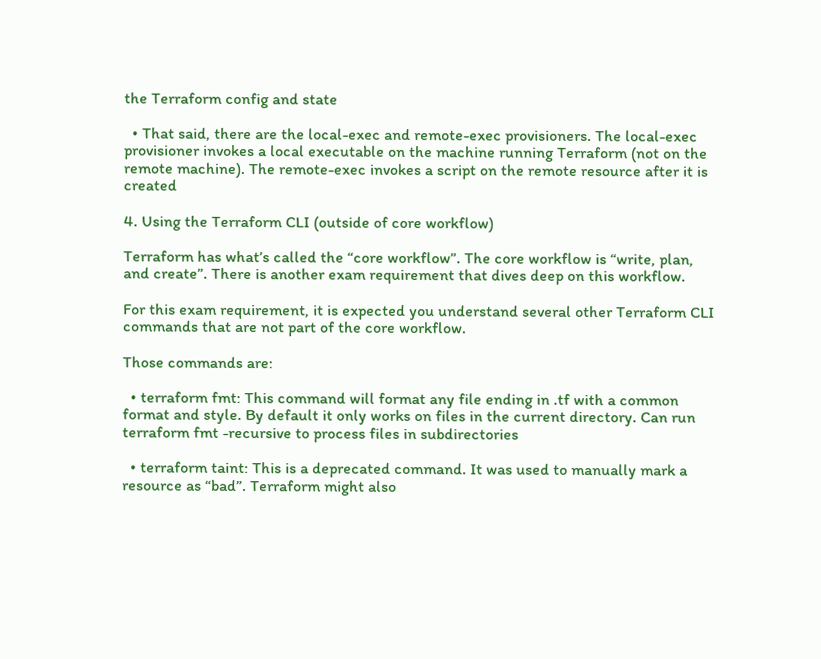the Terraform config and state

  • That said, there are the local-exec and remote-exec provisioners. The local-exec provisioner invokes a local executable on the machine running Terraform (not on the remote machine). The remote-exec invokes a script on the remote resource after it is created

4. Using the Terraform CLI (outside of core workflow)

Terraform has what’s called the “core workflow”. The core workflow is “write, plan, and create”. There is another exam requirement that dives deep on this workflow.

For this exam requirement, it is expected you understand several other Terraform CLI commands that are not part of the core workflow.

Those commands are:

  • terraform fmt: This command will format any file ending in .tf with a common format and style. By default it only works on files in the current directory. Can run terraform fmt -recursive to process files in subdirectories

  • terraform taint: This is a deprecated command. It was used to manually mark a resource as “bad”. Terraform might also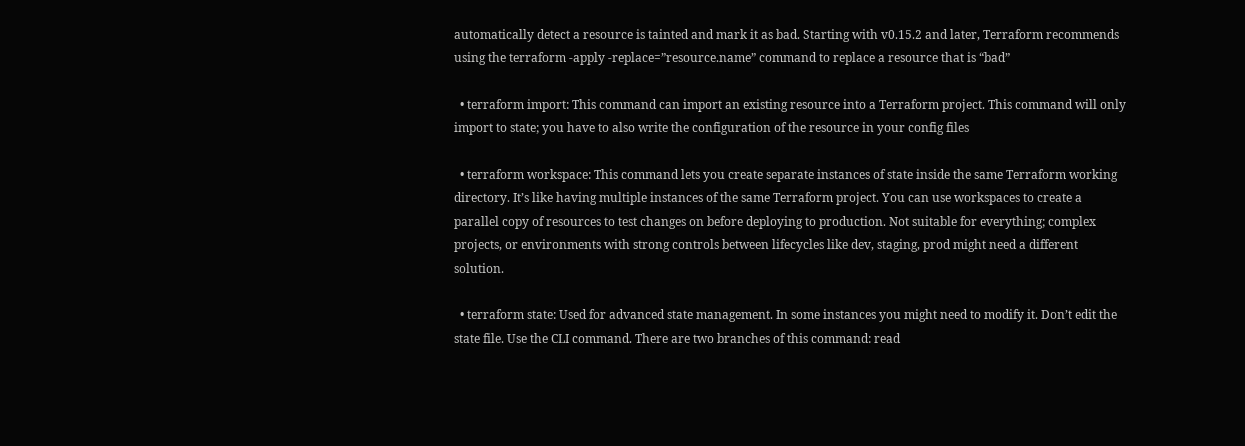automatically detect a resource is tainted and mark it as bad. Starting with v0.15.2 and later, Terraform recommends using the terraform -apply -replace=”resource.name” command to replace a resource that is “bad”

  • terraform import: This command can import an existing resource into a Terraform project. This command will only import to state; you have to also write the configuration of the resource in your config files

  • terraform workspace: This command lets you create separate instances of state inside the same Terraform working directory. It’s like having multiple instances of the same Terraform project. You can use workspaces to create a parallel copy of resources to test changes on before deploying to production. Not suitable for everything; complex projects, or environments with strong controls between lifecycles like dev, staging, prod might need a different solution.

  • terraform state: Used for advanced state management. In some instances you might need to modify it. Don’t edit the state file. Use the CLI command. There are two branches of this command: read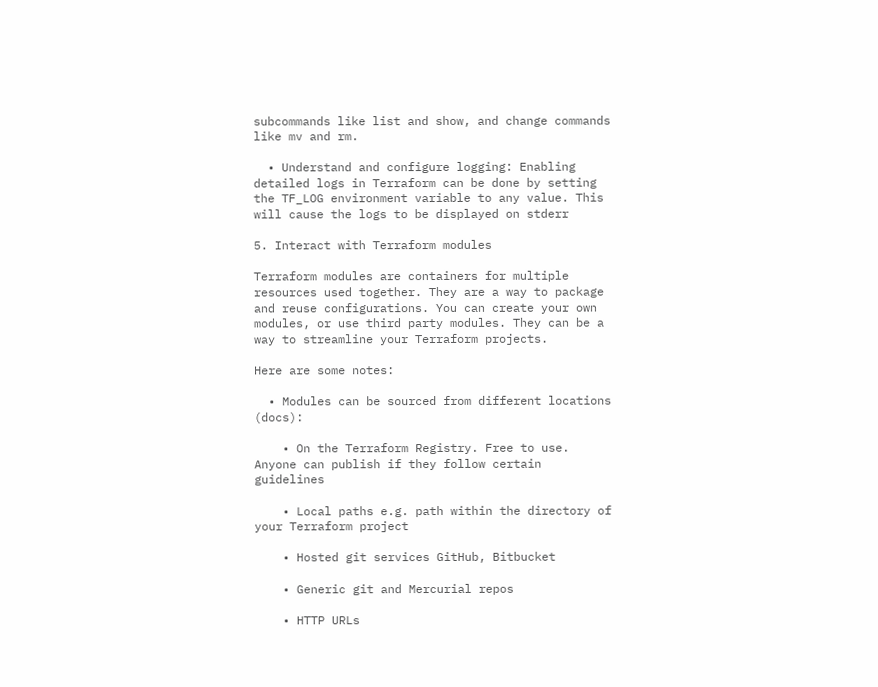subcommands like list and show, and change commands like mv and rm.

  • Understand and configure logging: Enabling detailed logs in Terraform can be done by setting the TF_LOG environment variable to any value. This will cause the logs to be displayed on stderr

5. Interact with Terraform modules

Terraform modules are containers for multiple resources used together. They are a way to package and reuse configurations. You can create your own modules, or use third party modules. They can be a way to streamline your Terraform projects.

Here are some notes:

  • Modules can be sourced from different locations (docs):

    • On the Terraform Registry. Free to use. Anyone can publish if they follow certain guidelines

    • Local paths e.g. path within the directory of your Terraform project

    • Hosted git services GitHub, Bitbucket

    • Generic git and Mercurial repos

    • HTTP URLs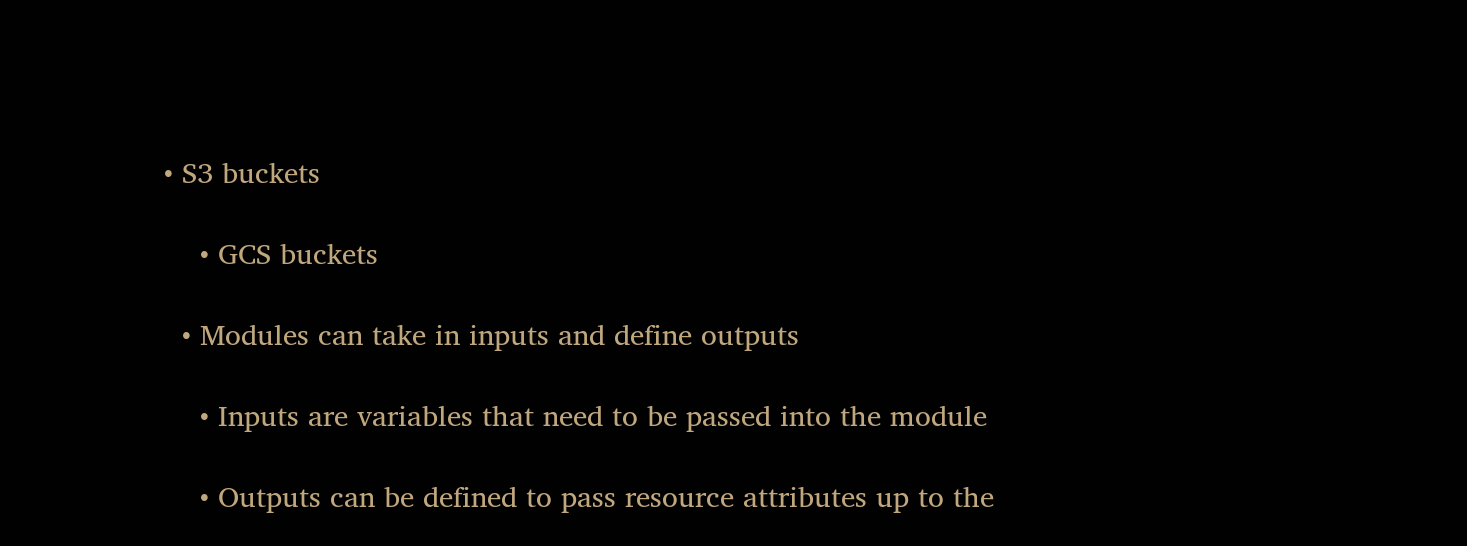• S3 buckets

    • GCS buckets

  • Modules can take in inputs and define outputs

    • Inputs are variables that need to be passed into the module

    • Outputs can be defined to pass resource attributes up to the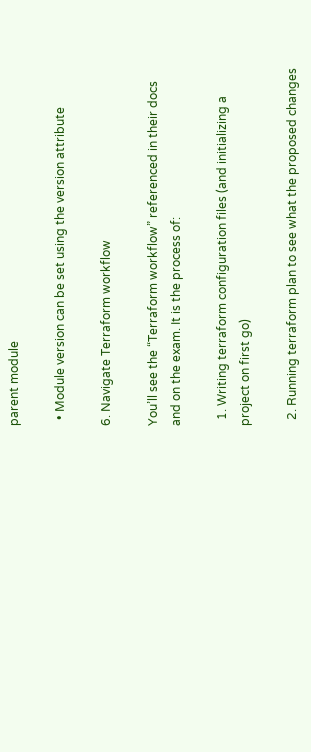parent module

  • Module version can be set using the version attribute

6. Navigate Terraform workflow

You’ll see the “Terraform workflow” referenced in their docs and on the exam. It is the process of:

  1. Writing terraform configuration files (and initializing a project on first go)

  2. Running terraform plan to see what the proposed changes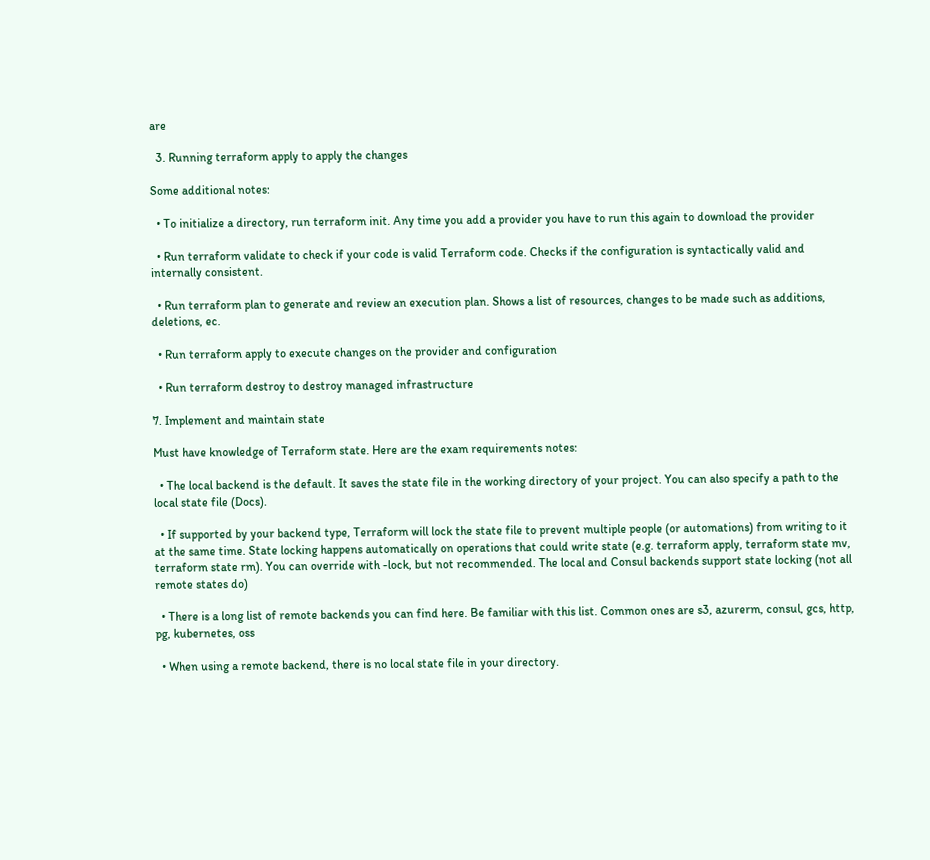are

  3. Running terraform apply to apply the changes

Some additional notes:

  • To initialize a directory, run terraform init. Any time you add a provider you have to run this again to download the provider

  • Run terraform validate to check if your code is valid Terraform code. Checks if the configuration is syntactically valid and internally consistent.

  • Run terraform plan to generate and review an execution plan. Shows a list of resources, changes to be made such as additions, deletions, ec.

  • Run terraform apply to execute changes on the provider and configuration

  • Run terraform destroy to destroy managed infrastructure

7. Implement and maintain state

Must have knowledge of Terraform state. Here are the exam requirements notes:

  • The local backend is the default. It saves the state file in the working directory of your project. You can also specify a path to the local state file (Docs).

  • If supported by your backend type, Terraform will lock the state file to prevent multiple people (or automations) from writing to it at the same time. State locking happens automatically on operations that could write state (e.g. terraform apply, terraform state mv, terraform state rm). You can override with -lock, but not recommended. The local and Consul backends support state locking (not all remote states do)

  • There is a long list of remote backends you can find here. Be familiar with this list. Common ones are s3, azurerm, consul, gcs, http, pg, kubernetes, oss

  • When using a remote backend, there is no local state file in your directory.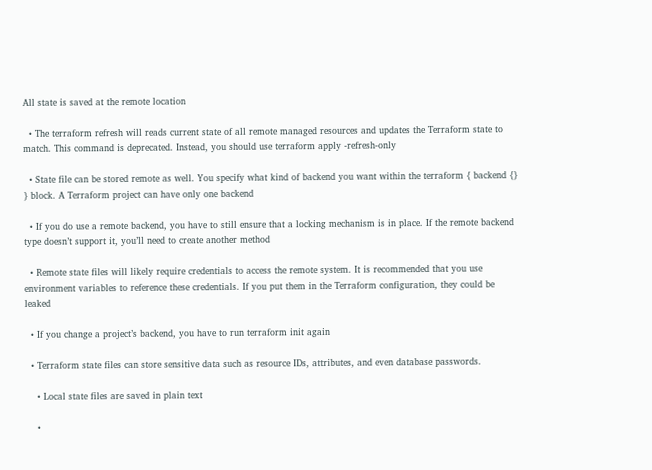All state is saved at the remote location

  • The terraform refresh will reads current state of all remote managed resources and updates the Terraform state to match. This command is deprecated. Instead, you should use terraform apply -refresh-only

  • State file can be stored remote as well. You specify what kind of backend you want within the terraform { backend {} } block. A Terraform project can have only one backend

  • If you do use a remote backend, you have to still ensure that a locking mechanism is in place. If the remote backend type doesn’t support it, you’ll need to create another method

  • Remote state files will likely require credentials to access the remote system. It is recommended that you use environment variables to reference these credentials. If you put them in the Terraform configuration, they could be leaked

  • If you change a project’s backend, you have to run terraform init again

  • Terraform state files can store sensitive data such as resource IDs, attributes, and even database passwords.

    • Local state files are saved in plain text

    •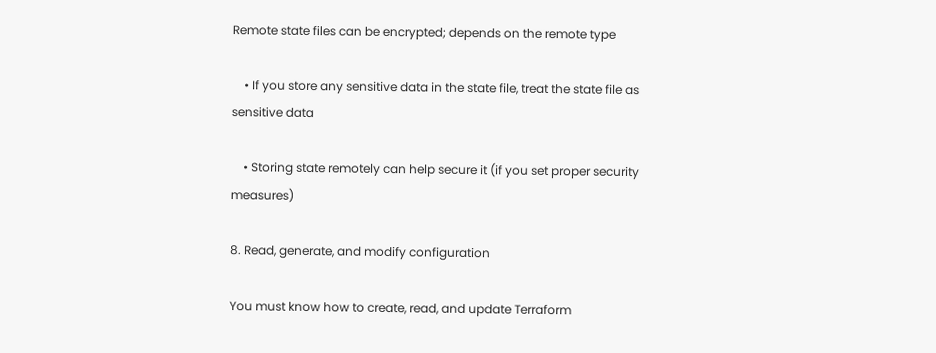Remote state files can be encrypted; depends on the remote type

    • If you store any sensitive data in the state file, treat the state file as sensitive data

    • Storing state remotely can help secure it (if you set proper security measures)

8. Read, generate, and modify configuration

You must know how to create, read, and update Terraform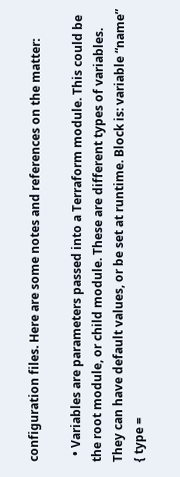configuration files. Here are some notes and references on the matter:

  • Variables are parameters passed into a Terraform module. This could be the root module, or child module. These are different types of variables. They can have default values, or be set at runtime. Block is: variable “name” { type =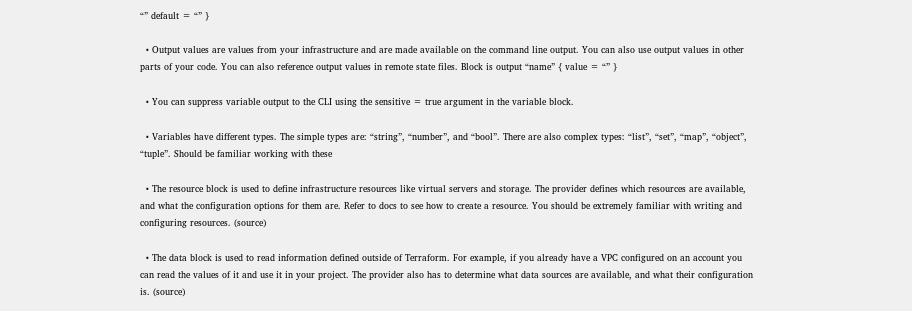“” default = “” }

  • Output values are values from your infrastructure and are made available on the command line output. You can also use output values in other parts of your code. You can also reference output values in remote state files. Block is output “name” { value = “” }

  • You can suppress variable output to the CLI using the sensitive = true argument in the variable block.

  • Variables have different types. The simple types are: “string”, “number”, and “bool”. There are also complex types: “list”, “set”, “map”, “object”, “tuple”. Should be familiar working with these

  • The resource block is used to define infrastructure resources like virtual servers and storage. The provider defines which resources are available, and what the configuration options for them are. Refer to docs to see how to create a resource. You should be extremely familiar with writing and configuring resources. (source)

  • The data block is used to read information defined outside of Terraform. For example, if you already have a VPC configured on an account you can read the values of it and use it in your project. The provider also has to determine what data sources are available, and what their configuration is. (source)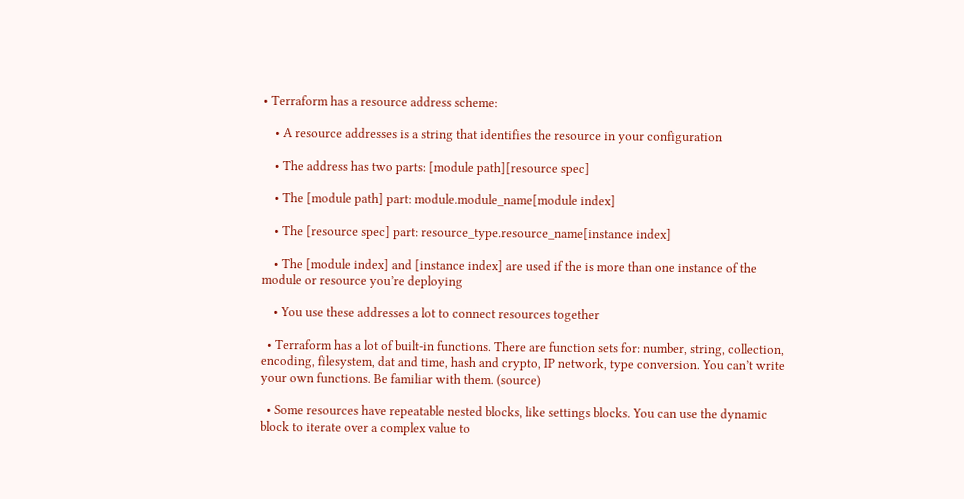• Terraform has a resource address scheme:

    • A resource addresses is a string that identifies the resource in your configuration

    • The address has two parts: [module path][resource spec]

    • The [module path] part: module.module_name[module index]

    • The [resource spec] part: resource_type.resource_name[instance index]

    • The [module index] and [instance index] are used if the is more than one instance of the module or resource you’re deploying

    • You use these addresses a lot to connect resources together

  • Terraform has a lot of built-in functions. There are function sets for: number, string, collection, encoding, filesystem, dat and time, hash and crypto, IP network, type conversion. You can’t write your own functions. Be familiar with them. (source)

  • Some resources have repeatable nested blocks, like settings blocks. You can use the dynamic block to iterate over a complex value to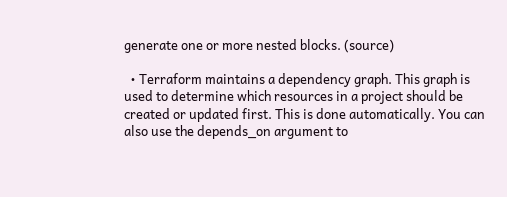generate one or more nested blocks. (source)

  • Terraform maintains a dependency graph. This graph is used to determine which resources in a project should be created or updated first. This is done automatically. You can also use the depends_on argument to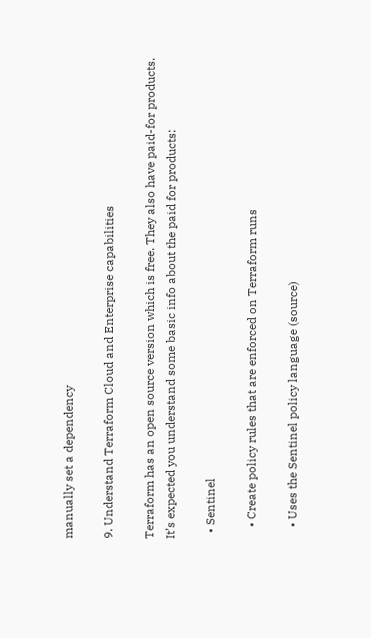manually set a dependency

9. Understand Terraform Cloud and Enterprise capabilities

Terraform has an open source version which is free. They also have paid-for products. It’s expected you understand some basic info about the paid for products:

  • Sentinel

    • Create policy rules that are enforced on Terraform runs

    • Uses the Sentinel policy language (source)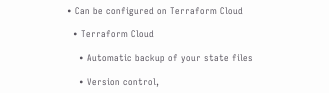• Can be configured on Terraform Cloud

  • Terraform Cloud

    • Automatic backup of your state files

    • Version control,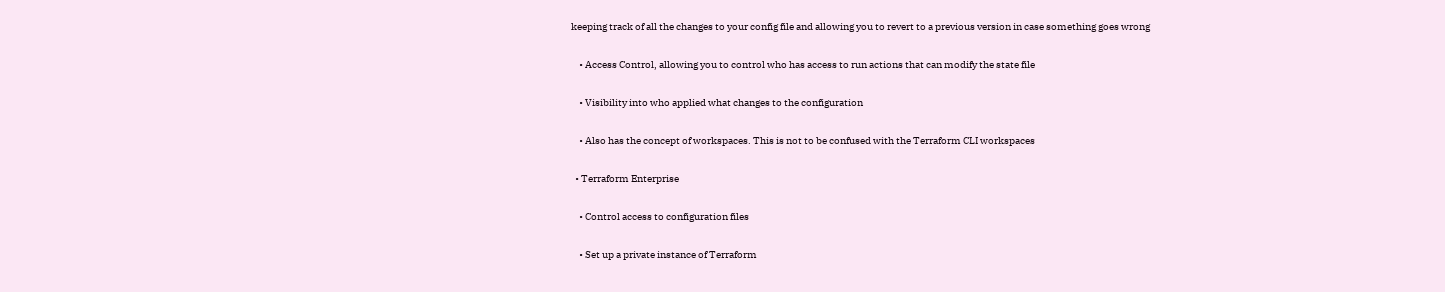keeping track of all the changes to your config file and allowing you to revert to a previous version in case something goes wrong

    • Access Control, allowing you to control who has access to run actions that can modify the state file

    • Visibility into who applied what changes to the configuration

    • Also has the concept of workspaces. This is not to be confused with the Terraform CLI workspaces

  • Terraform Enterprise

    • Control access to configuration files

    • Set up a private instance of Terraform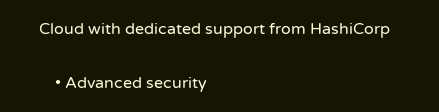Cloud with dedicated support from HashiCorp

    • Advanced security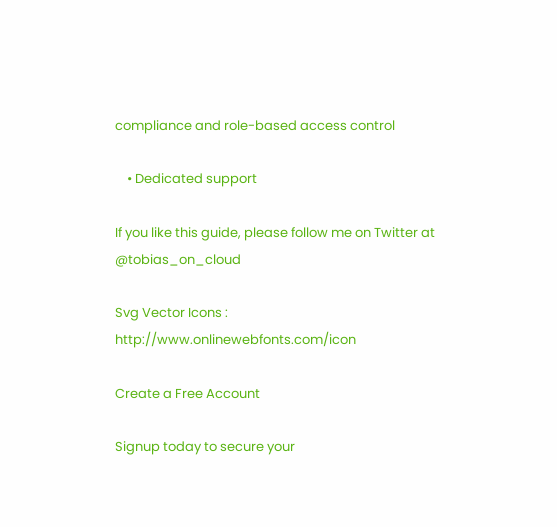compliance and role-based access control

    • Dedicated support

If you like this guide, please follow me on Twitter at @tobias_on_cloud

Svg Vector Icons : http://www.onlinewebfonts.com/icon

Create a Free Account

Signup today to secure your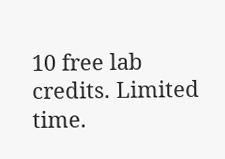10 free lab credits. Limited time.